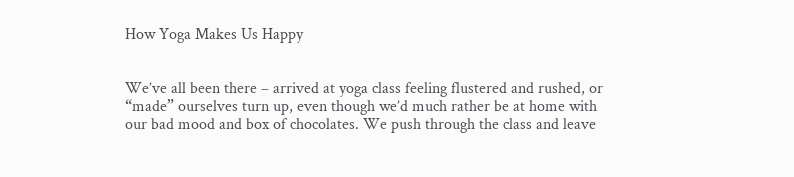How Yoga Makes Us Happy


We’ve all been there – arrived at yoga class feeling flustered and rushed, or “made” ourselves turn up, even though we’d much rather be at home with our bad mood and box of chocolates. We push through the class and leave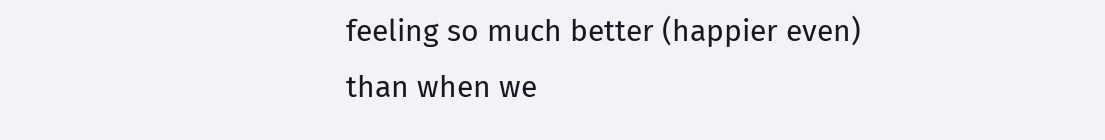feeling so much better (happier even) than when we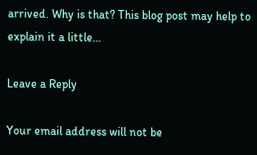arrived. Why is that? This blog post may help to explain it a little…

Leave a Reply

Your email address will not be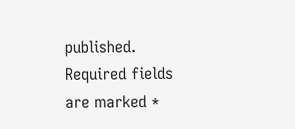published. Required fields are marked *